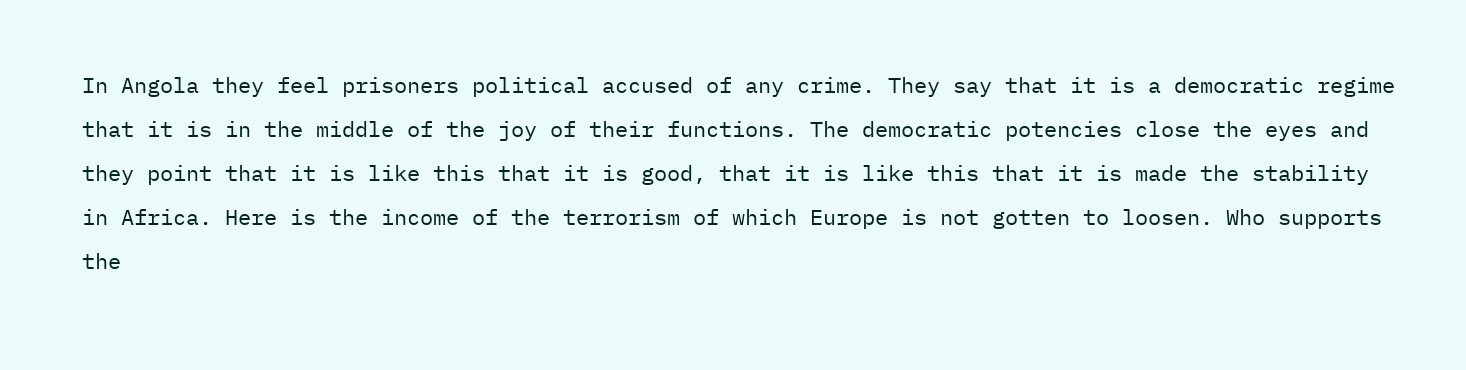In Angola they feel prisoners political accused of any crime. They say that it is a democratic regime that it is in the middle of the joy of their functions. The democratic potencies close the eyes and they point that it is like this that it is good, that it is like this that it is made the stability in Africa. Here is the income of the terrorism of which Europe is not gotten to loosen. Who supports the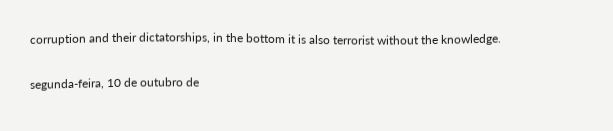corruption and their dictatorships, in the bottom it is also terrorist without the knowledge.

segunda-feira, 10 de outubro de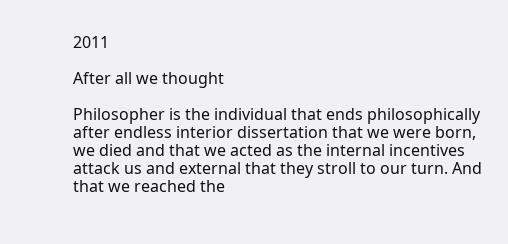2011

After all we thought

Philosopher is the individual that ends philosophically after endless interior dissertation that we were born, we died and that we acted as the internal incentives attack us and external that they stroll to our turn. And that we reached the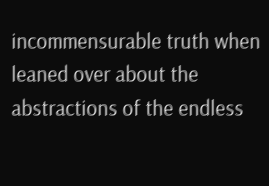incommensurable truth when leaned over about the abstractions of the endless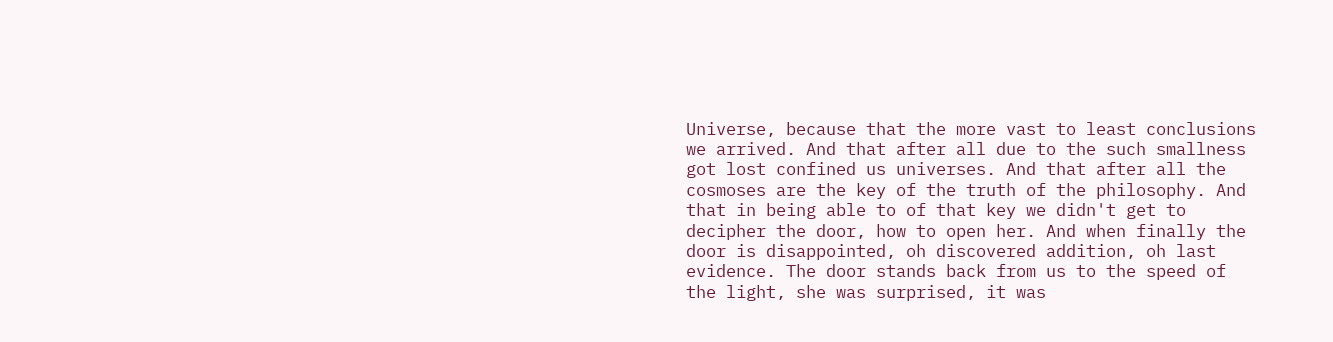Universe, because that the more vast to least conclusions we arrived. And that after all due to the such smallness got lost confined us universes. And that after all the cosmoses are the key of the truth of the philosophy. And that in being able to of that key we didn't get to decipher the door, how to open her. And when finally the door is disappointed, oh discovered addition, oh last evidence. The door stands back from us to the speed of the light, she was surprised, it was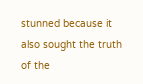stunned because it also sought the truth of the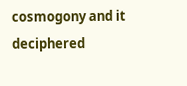cosmogony and it deciphered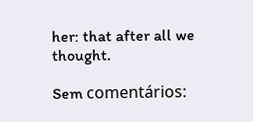her: that after all we thought.

Sem comentários: